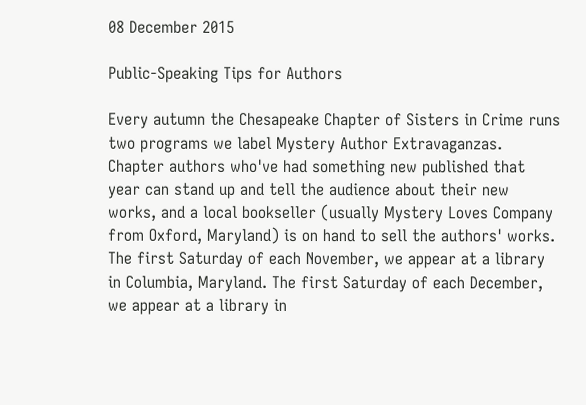08 December 2015

Public-Speaking Tips for Authors

Every autumn the Chesapeake Chapter of Sisters in Crime runs two programs we label Mystery Author Extravaganzas. Chapter authors who've had something new published that year can stand up and tell the audience about their new works, and a local bookseller (usually Mystery Loves Company from Oxford, Maryland) is on hand to sell the authors' works. The first Saturday of each November, we appear at a library in Columbia, Maryland. The first Saturday of each December, we appear at a library in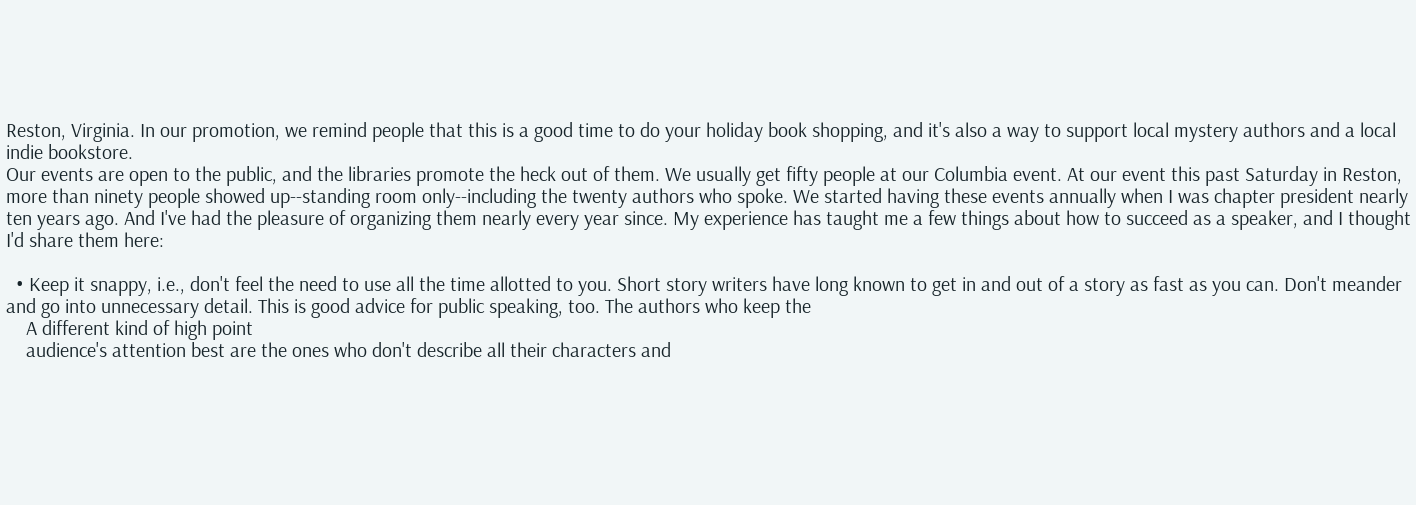Reston, Virginia. In our promotion, we remind people that this is a good time to do your holiday book shopping, and it's also a way to support local mystery authors and a local indie bookstore.
Our events are open to the public, and the libraries promote the heck out of them. We usually get fifty people at our Columbia event. At our event this past Saturday in Reston, more than ninety people showed up--standing room only--including the twenty authors who spoke. We started having these events annually when I was chapter president nearly ten years ago. And I've had the pleasure of organizing them nearly every year since. My experience has taught me a few things about how to succeed as a speaker, and I thought I'd share them here:

  • Keep it snappy, i.e., don't feel the need to use all the time allotted to you. Short story writers have long known to get in and out of a story as fast as you can. Don't meander and go into unnecessary detail. This is good advice for public speaking, too. The authors who keep the
    A different kind of high point
    audience's attention best are the ones who don't describe all their characters and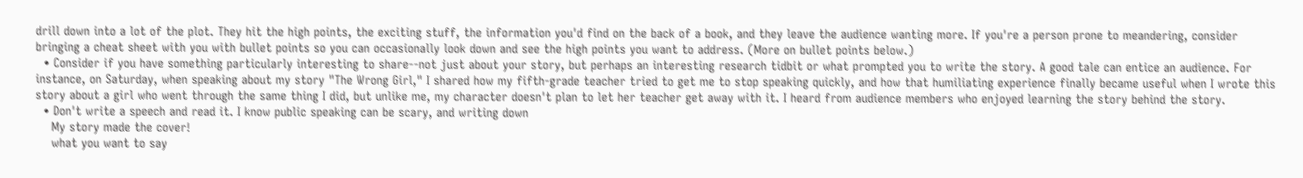drill down into a lot of the plot. They hit the high points, the exciting stuff, the information you'd find on the back of a book, and they leave the audience wanting more. If you're a person prone to meandering, consider bringing a cheat sheet with you with bullet points so you can occasionally look down and see the high points you want to address. (More on bullet points below.)
  • Consider if you have something particularly interesting to share--not just about your story, but perhaps an interesting research tidbit or what prompted you to write the story. A good tale can entice an audience. For instance, on Saturday, when speaking about my story "The Wrong Girl," I shared how my fifth-grade teacher tried to get me to stop speaking quickly, and how that humiliating experience finally became useful when I wrote this story about a girl who went through the same thing I did, but unlike me, my character doesn't plan to let her teacher get away with it. I heard from audience members who enjoyed learning the story behind the story.
  • Don't write a speech and read it. I know public speaking can be scary, and writing down
    My story made the cover!
    what you want to say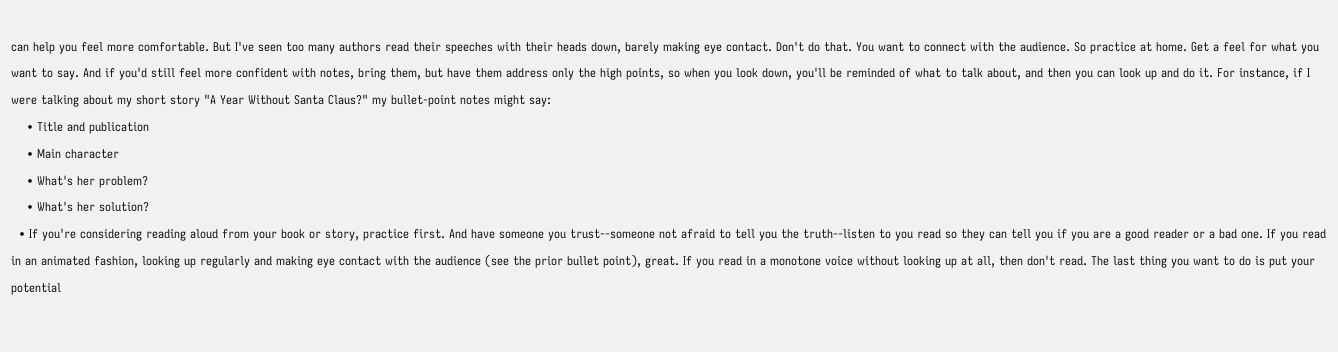can help you feel more comfortable. But I've seen too many authors read their speeches with their heads down, barely making eye contact. Don't do that. You want to connect with the audience. So practice at home. Get a feel for what you want to say. And if you'd still feel more confident with notes, bring them, but have them address only the high points, so when you look down, you'll be reminded of what to talk about, and then you can look up and do it. For instance, if I were talking about my short story "A Year Without Santa Claus?" my bullet-point notes might say:
    • Title and publication
    • Main character
    • What's her problem?
    • What's her solution?
  • If you're considering reading aloud from your book or story, practice first. And have someone you trust--someone not afraid to tell you the truth--listen to you read so they can tell you if you are a good reader or a bad one. If you read in an animated fashion, looking up regularly and making eye contact with the audience (see the prior bullet point), great. If you read in a monotone voice without looking up at all, then don't read. The last thing you want to do is put your potential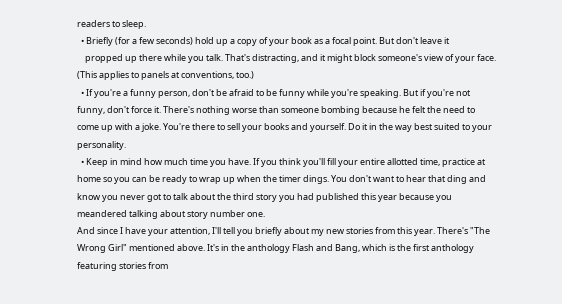readers to sleep.
  • Briefly (for a few seconds) hold up a copy of your book as a focal point. But don't leave it
    propped up there while you talk. That's distracting, and it might block someone's view of your face. (This applies to panels at conventions, too.)
  • If you're a funny person, don't be afraid to be funny while you're speaking. But if you're not funny, don't force it. There's nothing worse than someone bombing because he felt the need to come up with a joke. You're there to sell your books and yourself. Do it in the way best suited to your personality.
  • Keep in mind how much time you have. If you think you'll fill your entire allotted time, practice at home so you can be ready to wrap up when the timer dings. You don't want to hear that ding and know you never got to talk about the third story you had published this year because you meandered talking about story number one.
And since I have your attention, I'll tell you briefly about my new stories from this year. There's "The Wrong Girl" mentioned above. It's in the anthology Flash and Bang, which is the first anthology featuring stories from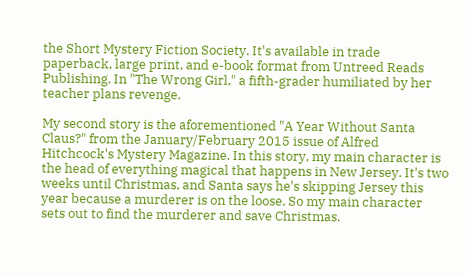the Short Mystery Fiction Society. It's available in trade paperback, large print, and e-book format from Untreed Reads Publishing. In "The Wrong Girl," a fifth-grader humiliated by her teacher plans revenge.

My second story is the aforementioned "A Year Without Santa Claus?" from the January/February 2015 issue of Alfred Hitchcock's Mystery Magazine. In this story, my main character is the head of everything magical that happens in New Jersey. It's two weeks until Christmas, and Santa says he's skipping Jersey this year because a murderer is on the loose. So my main character sets out to find the murderer and save Christmas.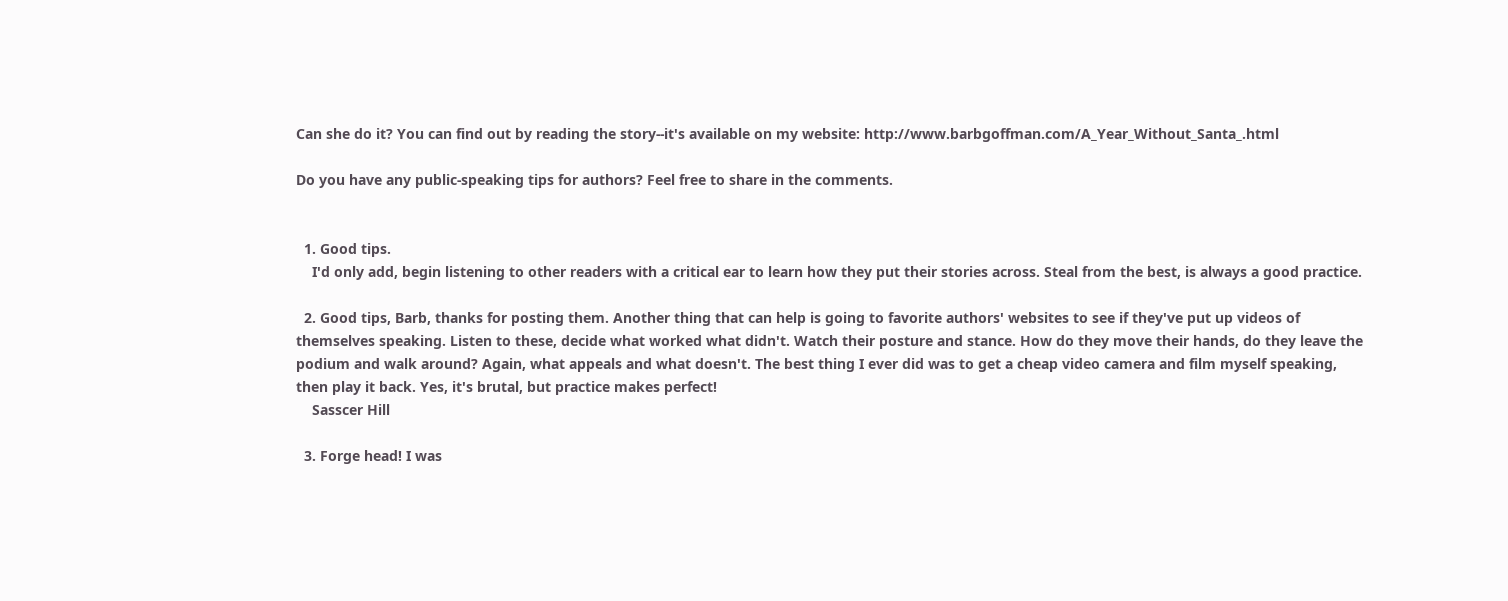Can she do it? You can find out by reading the story--it's available on my website: http://www.barbgoffman.com/A_Year_Without_Santa_.html

Do you have any public-speaking tips for authors? Feel free to share in the comments.


  1. Good tips.
    I'd only add, begin listening to other readers with a critical ear to learn how they put their stories across. Steal from the best, is always a good practice.

  2. Good tips, Barb, thanks for posting them. Another thing that can help is going to favorite authors' websites to see if they've put up videos of themselves speaking. Listen to these, decide what worked what didn't. Watch their posture and stance. How do they move their hands, do they leave the podium and walk around? Again, what appeals and what doesn't. The best thing I ever did was to get a cheap video camera and film myself speaking, then play it back. Yes, it's brutal, but practice makes perfect!
    Sasscer Hill

  3. Forge head! I was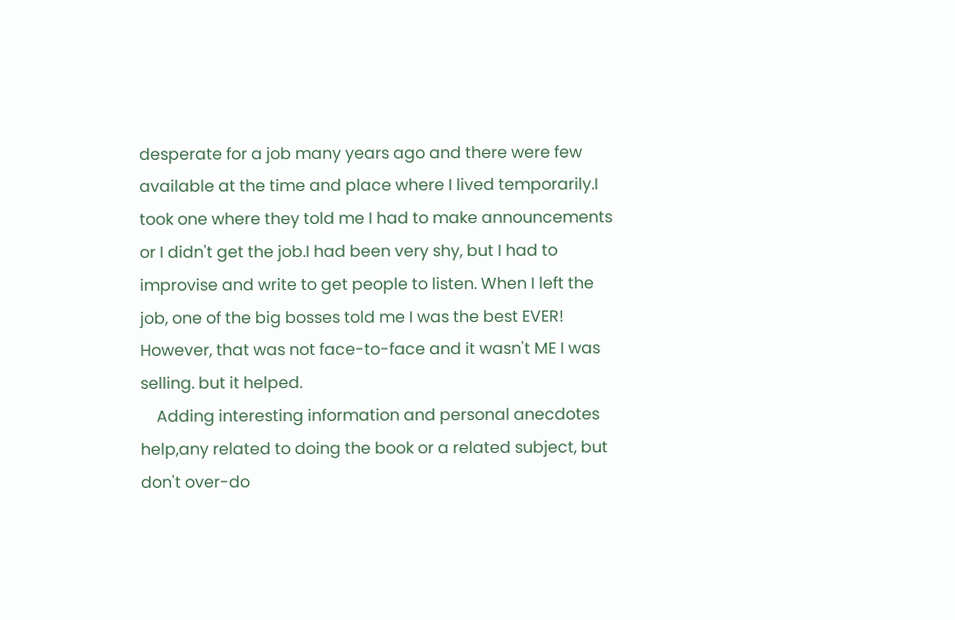desperate for a job many years ago and there were few available at the time and place where I lived temporarily.I took one where they told me I had to make announcements or I didn't get the job.I had been very shy, but I had to improvise and write to get people to listen. When I left the job, one of the big bosses told me I was the best EVER! However, that was not face-to-face and it wasn't ME I was selling. but it helped.
    Adding interesting information and personal anecdotes help,any related to doing the book or a related subject, but don't over-do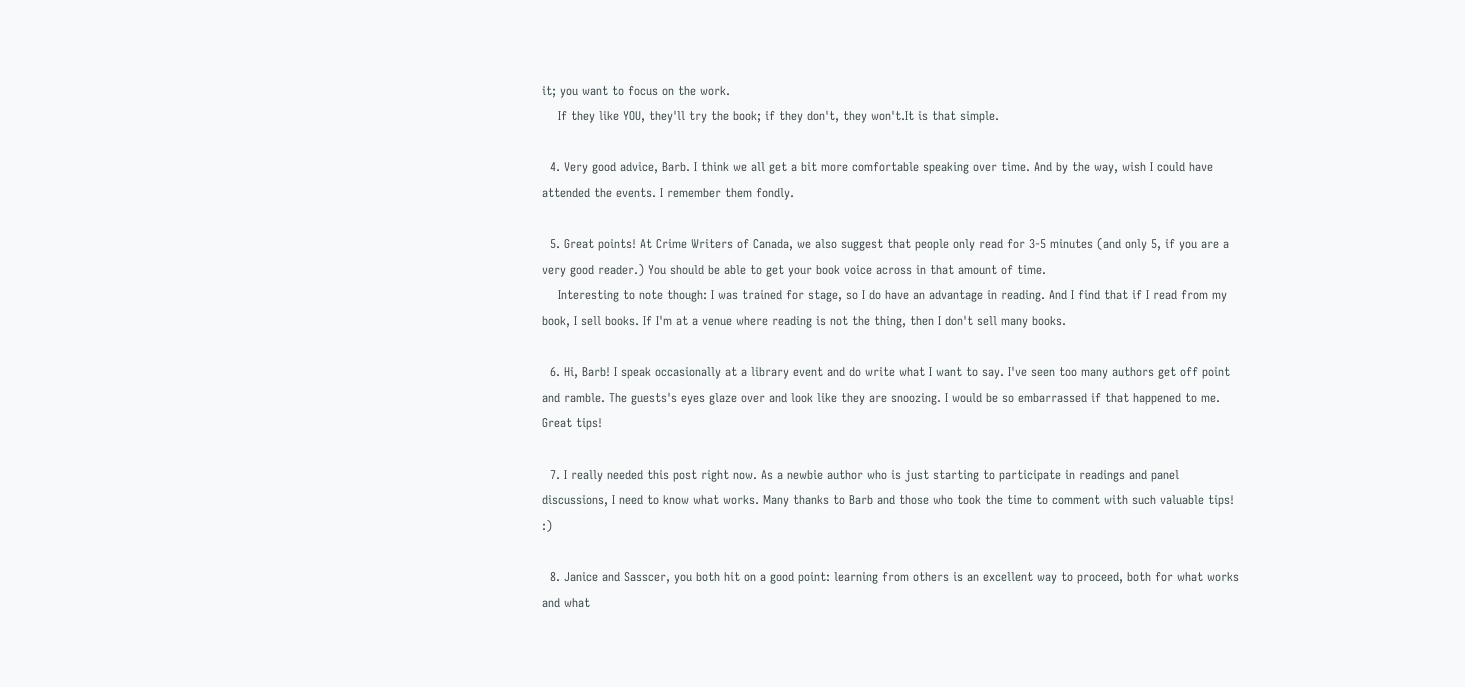it; you want to focus on the work.
    If they like YOU, they'll try the book; if they don't, they won't.It is that simple.

  4. Very good advice, Barb. I think we all get a bit more comfortable speaking over time. And by the way, wish I could have attended the events. I remember them fondly.

  5. Great points! At Crime Writers of Canada, we also suggest that people only read for 3-5 minutes (and only 5, if you are a very good reader.) You should be able to get your book voice across in that amount of time.
    Interesting to note though: I was trained for stage, so I do have an advantage in reading. And I find that if I read from my book, I sell books. If I'm at a venue where reading is not the thing, then I don't sell many books.

  6. Hi, Barb! I speak occasionally at a library event and do write what I want to say. I've seen too many authors get off point and ramble. The guests's eyes glaze over and look like they are snoozing. I would be so embarrassed if that happened to me. Great tips!

  7. I really needed this post right now. As a newbie author who is just starting to participate in readings and panel discussions, I need to know what works. Many thanks to Barb and those who took the time to comment with such valuable tips! :)

  8. Janice and Sasscer, you both hit on a good point: learning from others is an excellent way to proceed, both for what works and what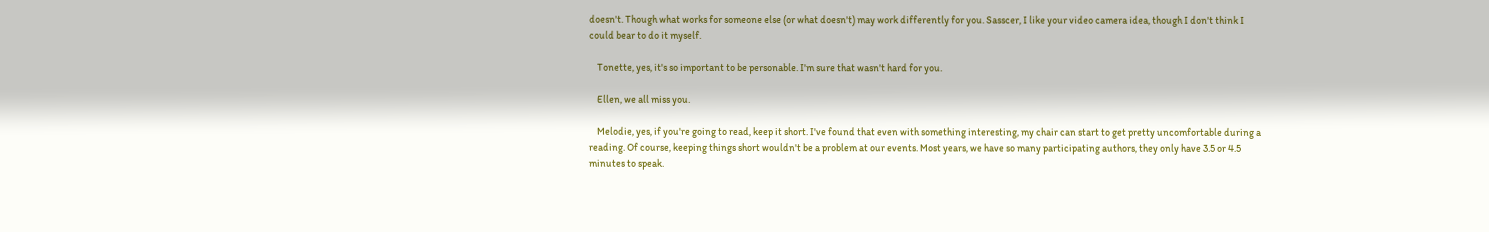doesn't. Though what works for someone else (or what doesn't) may work differently for you. Sasscer, I like your video camera idea, though I don't think I could bear to do it myself.

    Tonette, yes, it's so important to be personable. I'm sure that wasn't hard for you.

    Ellen, we all miss you.

    Melodie, yes, if you're going to read, keep it short. I've found that even with something interesting, my chair can start to get pretty uncomfortable during a reading. Of course, keeping things short wouldn't be a problem at our events. Most years, we have so many participating authors, they only have 3.5 or 4.5 minutes to speak.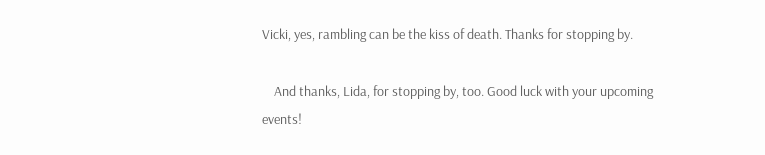Vicki, yes, rambling can be the kiss of death. Thanks for stopping by.

    And thanks, Lida, for stopping by, too. Good luck with your upcoming events!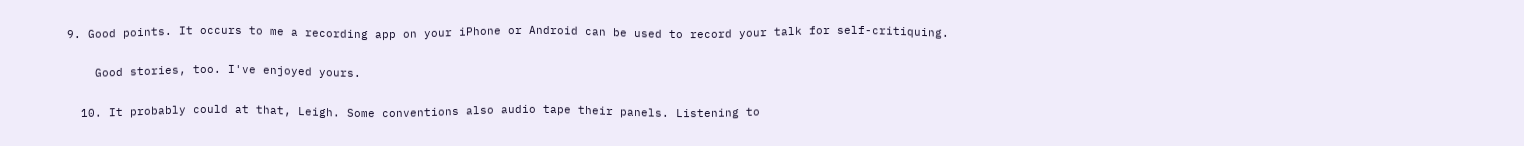9. Good points. It occurs to me a recording app on your iPhone or Android can be used to record your talk for self-critiquing.

    Good stories, too. I've enjoyed yours.

  10. It probably could at that, Leigh. Some conventions also audio tape their panels. Listening to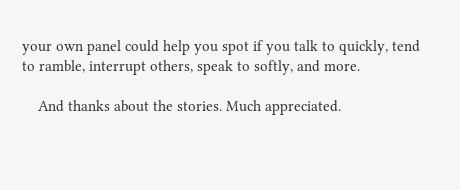your own panel could help you spot if you talk to quickly, tend to ramble, interrupt others, speak to softly, and more.

    And thanks about the stories. Much appreciated.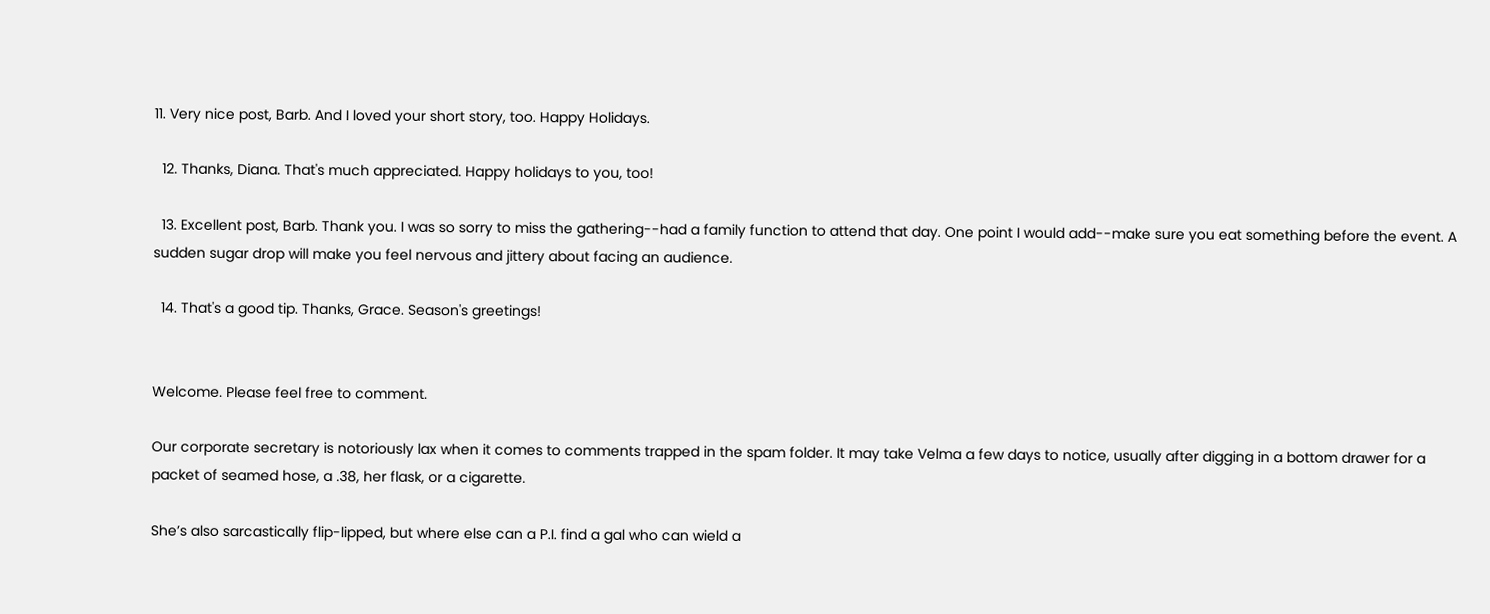11. Very nice post, Barb. And I loved your short story, too. Happy Holidays.

  12. Thanks, Diana. That's much appreciated. Happy holidays to you, too!

  13. Excellent post, Barb. Thank you. I was so sorry to miss the gathering--had a family function to attend that day. One point I would add--make sure you eat something before the event. A sudden sugar drop will make you feel nervous and jittery about facing an audience.

  14. That's a good tip. Thanks, Grace. Season's greetings!


Welcome. Please feel free to comment.

Our corporate secretary is notoriously lax when it comes to comments trapped in the spam folder. It may take Velma a few days to notice, usually after digging in a bottom drawer for a packet of seamed hose, a .38, her flask, or a cigarette.

She’s also sarcastically flip-lipped, but where else can a P.I. find a gal who can wield a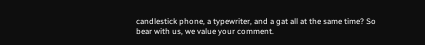candlestick phone, a typewriter, and a gat all at the same time? So bear with us, we value your comment.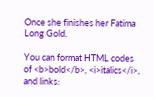Once she finishes her Fatima Long Gold.

You can format HTML codes of <b>bold</b>, <i>italics</i>, and links: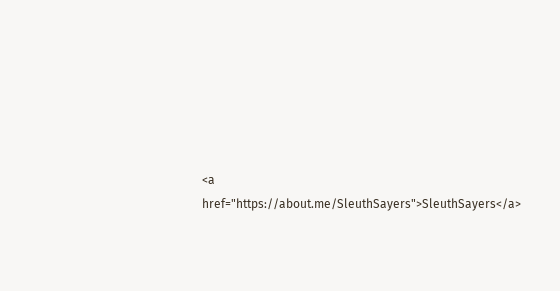<a href="https://about.me/SleuthSayers">SleuthSayers</a>